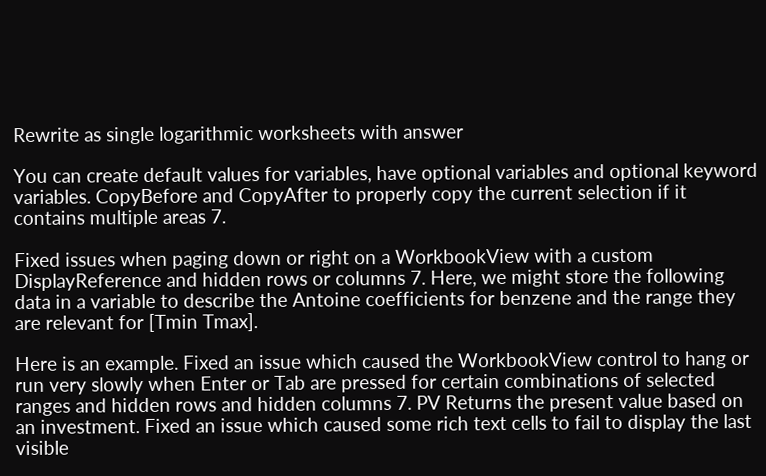Rewrite as single logarithmic worksheets with answer

You can create default values for variables, have optional variables and optional keyword variables. CopyBefore and CopyAfter to properly copy the current selection if it contains multiple areas 7.

Fixed issues when paging down or right on a WorkbookView with a custom DisplayReference and hidden rows or columns 7. Here, we might store the following data in a variable to describe the Antoine coefficients for benzene and the range they are relevant for [Tmin Tmax].

Here is an example. Fixed an issue which caused the WorkbookView control to hang or run very slowly when Enter or Tab are pressed for certain combinations of selected ranges and hidden rows and hidden columns 7. PV Returns the present value based on an investment. Fixed an issue which caused some rich text cells to fail to display the last visible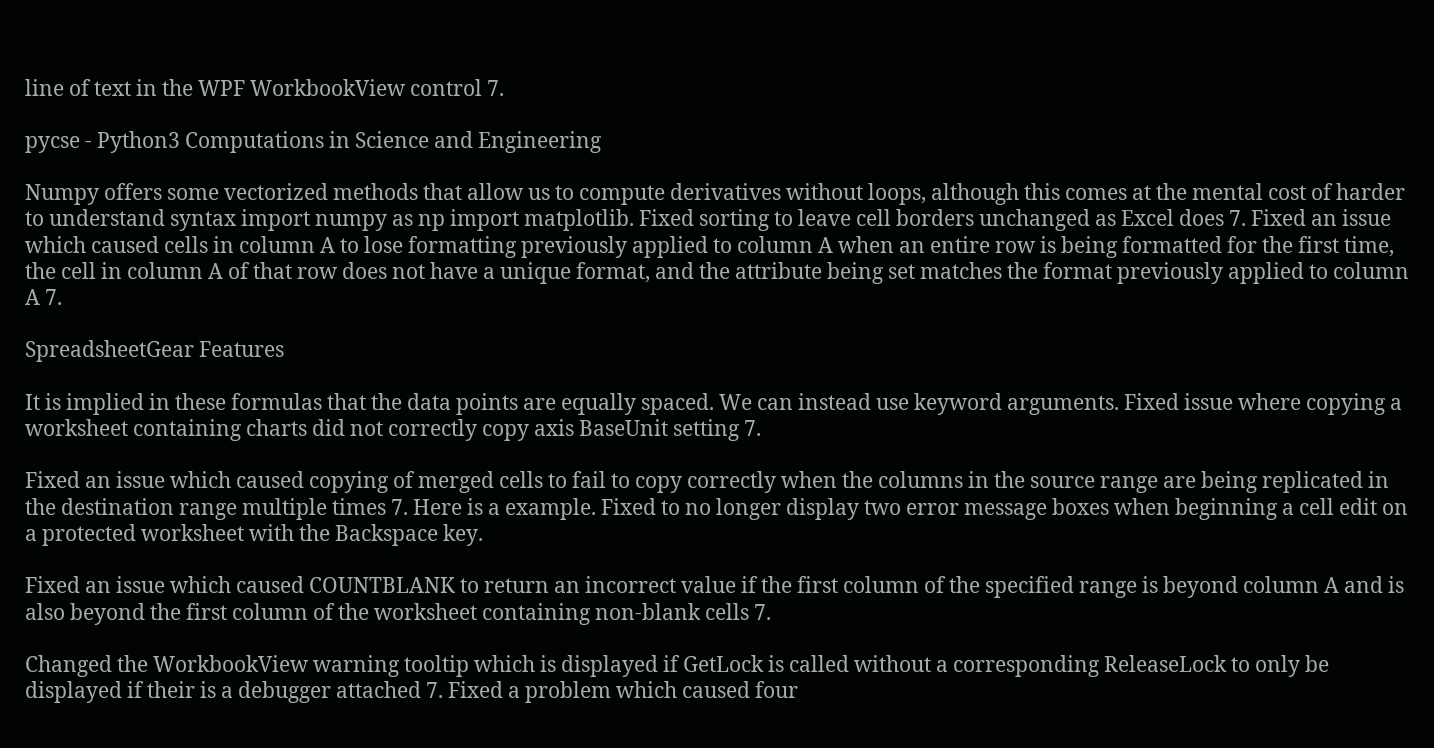line of text in the WPF WorkbookView control 7.

pycse - Python3 Computations in Science and Engineering

Numpy offers some vectorized methods that allow us to compute derivatives without loops, although this comes at the mental cost of harder to understand syntax import numpy as np import matplotlib. Fixed sorting to leave cell borders unchanged as Excel does 7. Fixed an issue which caused cells in column A to lose formatting previously applied to column A when an entire row is being formatted for the first time, the cell in column A of that row does not have a unique format, and the attribute being set matches the format previously applied to column A 7.

SpreadsheetGear Features

It is implied in these formulas that the data points are equally spaced. We can instead use keyword arguments. Fixed issue where copying a worksheet containing charts did not correctly copy axis BaseUnit setting 7.

Fixed an issue which caused copying of merged cells to fail to copy correctly when the columns in the source range are being replicated in the destination range multiple times 7. Here is a example. Fixed to no longer display two error message boxes when beginning a cell edit on a protected worksheet with the Backspace key.

Fixed an issue which caused COUNTBLANK to return an incorrect value if the first column of the specified range is beyond column A and is also beyond the first column of the worksheet containing non-blank cells 7.

Changed the WorkbookView warning tooltip which is displayed if GetLock is called without a corresponding ReleaseLock to only be displayed if their is a debugger attached 7. Fixed a problem which caused four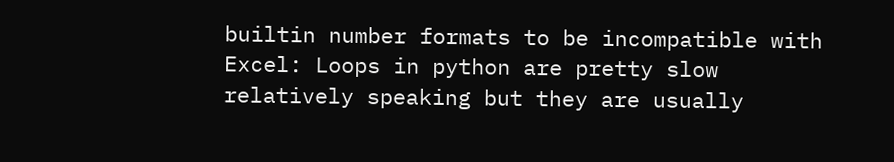builtin number formats to be incompatible with Excel: Loops in python are pretty slow relatively speaking but they are usually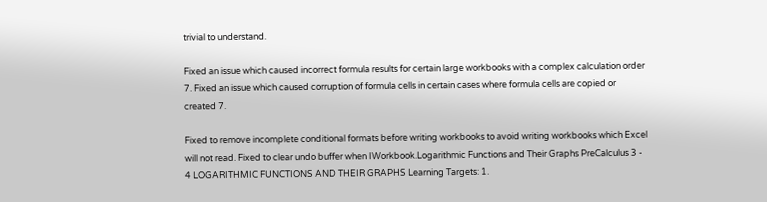trivial to understand.

Fixed an issue which caused incorrect formula results for certain large workbooks with a complex calculation order 7. Fixed an issue which caused corruption of formula cells in certain cases where formula cells are copied or created 7.

Fixed to remove incomplete conditional formats before writing workbooks to avoid writing workbooks which Excel will not read. Fixed to clear undo buffer when IWorkbook.Logarithmic Functions and Their Graphs PreCalculus 3 - 4 LOGARITHMIC FUNCTIONS AND THEIR GRAPHS Learning Targets: 1.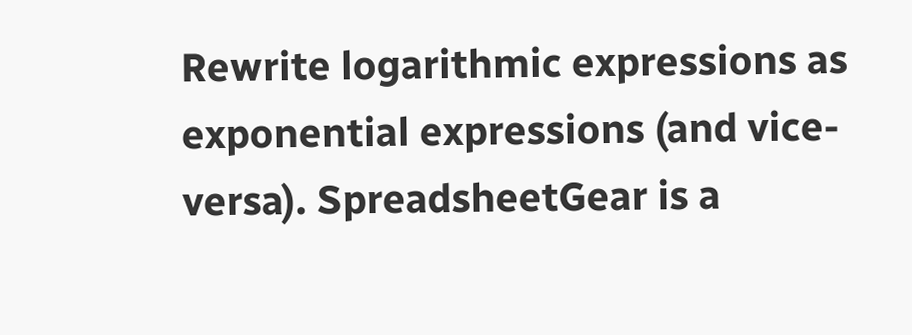Rewrite logarithmic expressions as exponential expressions (and vice-versa). SpreadsheetGear is a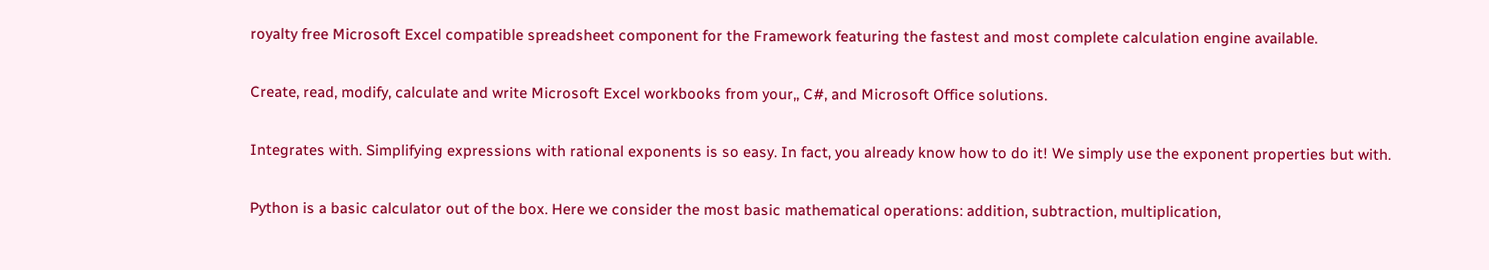royalty free Microsoft Excel compatible spreadsheet component for the Framework featuring the fastest and most complete calculation engine available.

Create, read, modify, calculate and write Microsoft Excel workbooks from your,, C#, and Microsoft Office solutions.

Integrates with. Simplifying expressions with rational exponents is so easy. In fact, you already know how to do it! We simply use the exponent properties but with.

Python is a basic calculator out of the box. Here we consider the most basic mathematical operations: addition, subtraction, multiplication,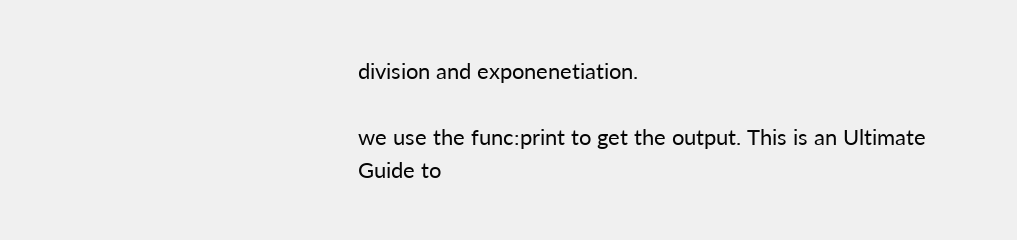division and exponenetiation.

we use the func:print to get the output. This is an Ultimate Guide to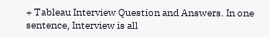+ Tableau Interview Question and Answers. In one sentence, Interview is all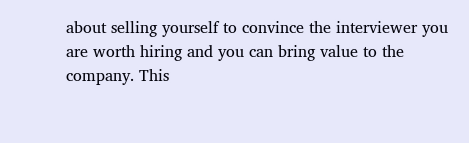about selling yourself to convince the interviewer you are worth hiring and you can bring value to the company. This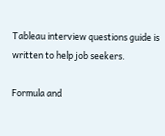Tableau interview questions guide is written to help job seekers.

Formula and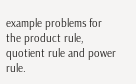example problems for the product rule, quotient rule and power rule.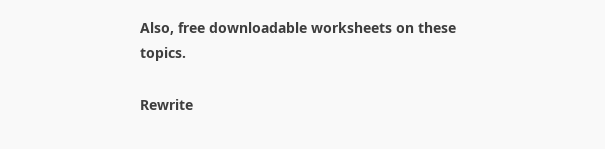Also, free downloadable worksheets on these topics.

Rewrite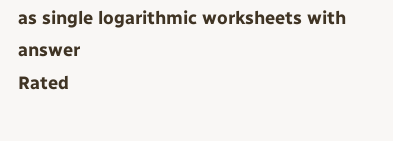as single logarithmic worksheets with answer
Rated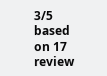3/5 based on 17 review